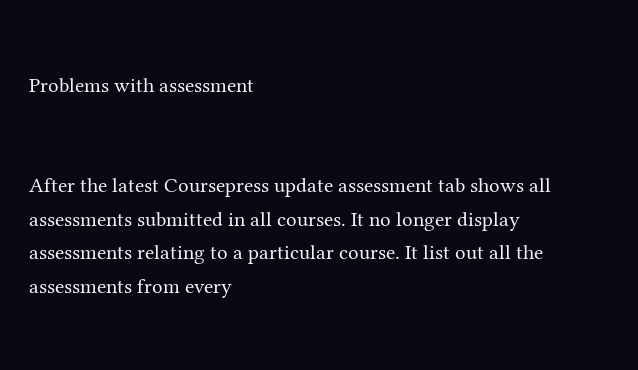Problems with assessment


After the latest Coursepress update assessment tab shows all assessments submitted in all courses. It no longer display assessments relating to a particular course. It list out all the assessments from every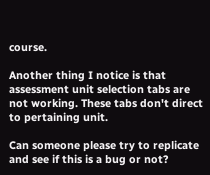course.

Another thing I notice is that assessment unit selection tabs are not working. These tabs don't direct to pertaining unit.

Can someone please try to replicate and see if this is a bug or not?